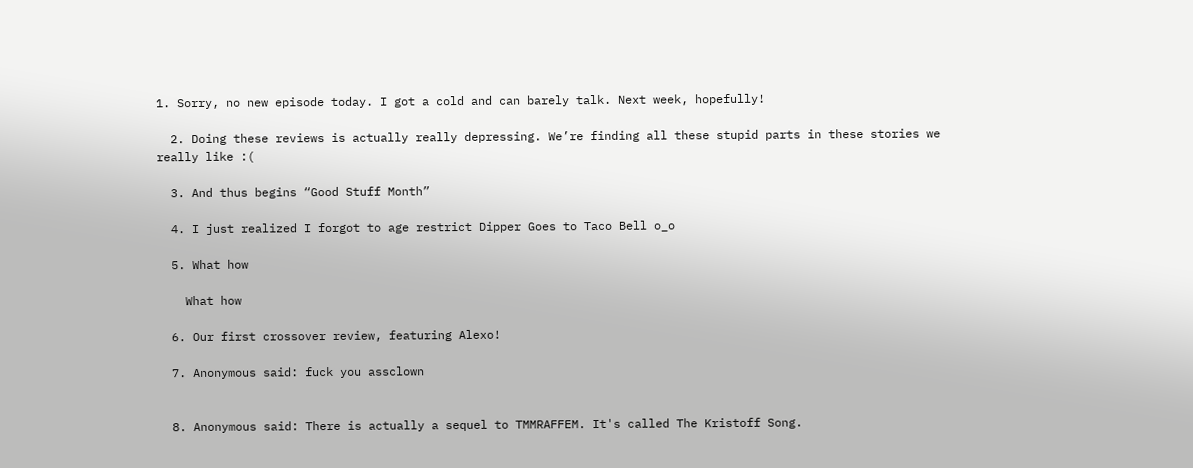1. Sorry, no new episode today. I got a cold and can barely talk. Next week, hopefully!

  2. Doing these reviews is actually really depressing. We’re finding all these stupid parts in these stories we really like :(

  3. And thus begins “Good Stuff Month”

  4. I just realized I forgot to age restrict Dipper Goes to Taco Bell o_o

  5. What how

    What how

  6. Our first crossover review, featuring Alexo!

  7. Anonymous said: fuck you assclown


  8. Anonymous said: There is actually a sequel to TMMRAFFEM. It's called The Kristoff Song.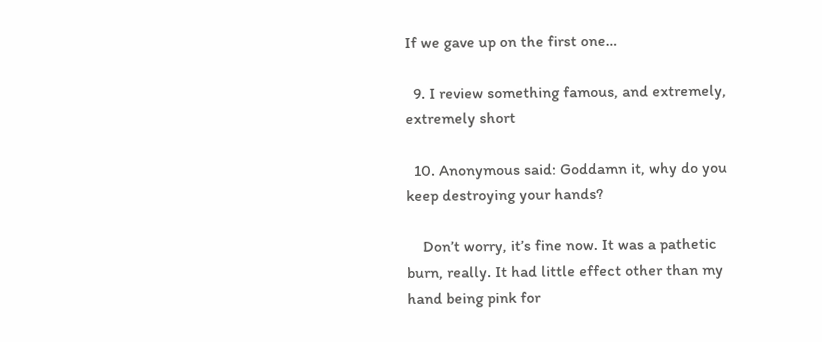If we gave up on the first one…

  9. I review something famous, and extremely, extremely short

  10. Anonymous said: Goddamn it, why do you keep destroying your hands?

    Don’t worry, it’s fine now. It was a pathetic burn, really. It had little effect other than my hand being pink for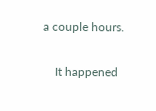a couple hours.

    It happened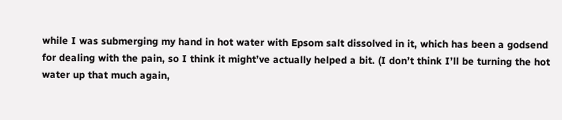while I was submerging my hand in hot water with Epsom salt dissolved in it, which has been a godsend for dealing with the pain, so I think it might’ve actually helped a bit. (I don’t think I’ll be turning the hot water up that much again,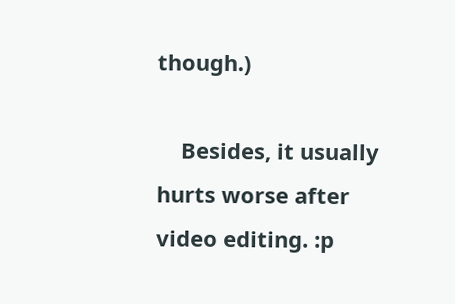though.)

    Besides, it usually hurts worse after video editing. :p